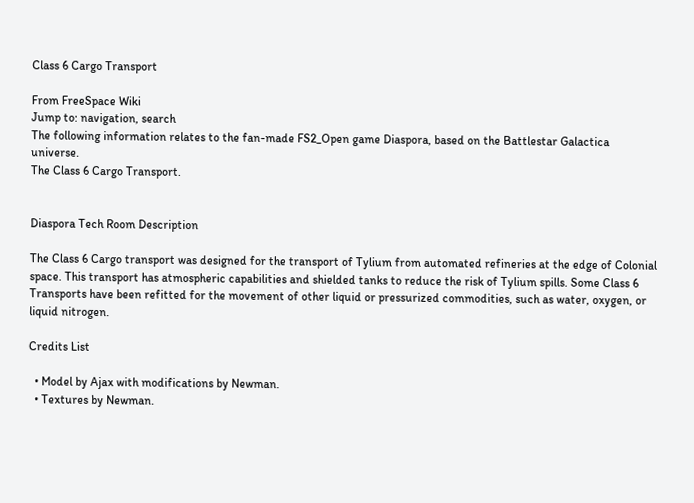Class 6 Cargo Transport

From FreeSpace Wiki
Jump to: navigation, search
The following information relates to the fan-made FS2_Open game Diaspora, based on the Battlestar Galactica universe.
The Class 6 Cargo Transport.


Diaspora Tech Room Description

The Class 6 Cargo transport was designed for the transport of Tylium from automated refineries at the edge of Colonial space. This transport has atmospheric capabilities and shielded tanks to reduce the risk of Tylium spills. Some Class 6 Transports have been refitted for the movement of other liquid or pressurized commodities, such as water, oxygen, or liquid nitrogen.

Credits List

  • Model by Ajax with modifications by Newman.
  • Textures by Newman.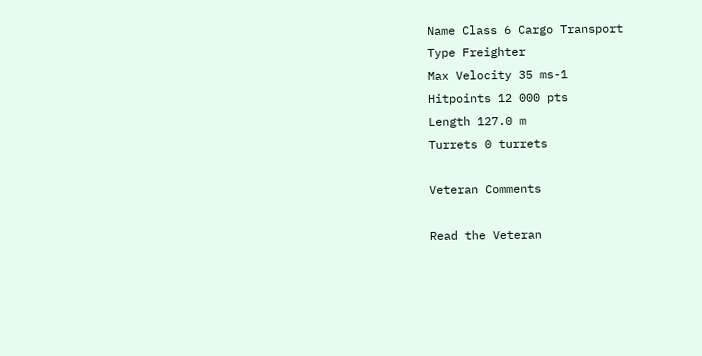Name Class 6 Cargo Transport
Type Freighter
Max Velocity 35 ms-1
Hitpoints 12 000 pts
Length 127.0 m
Turrets 0 turrets

Veteran Comments

Read the Veteran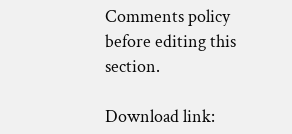Comments policy before editing this section.

Download link: